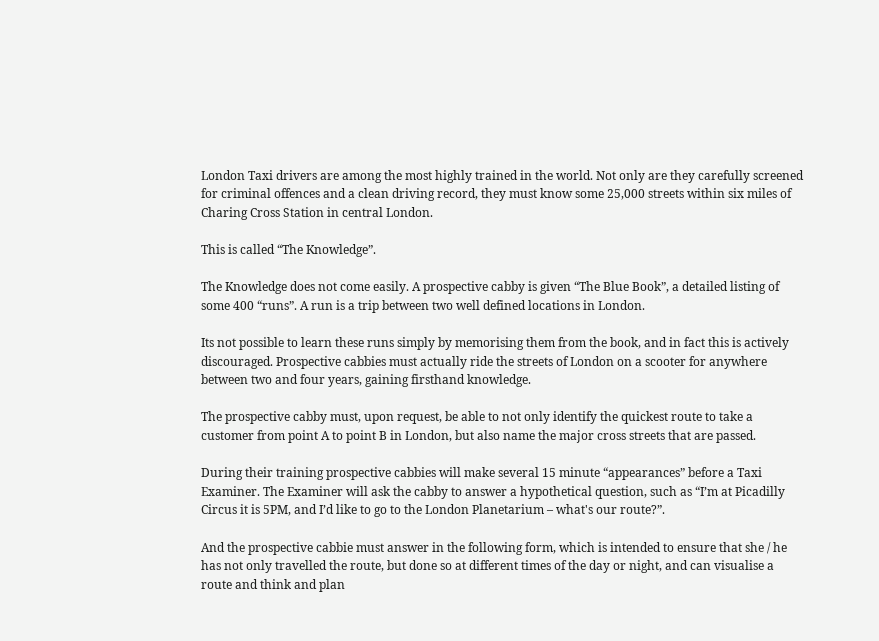London Taxi drivers are among the most highly trained in the world. Not only are they carefully screened for criminal offences and a clean driving record, they must know some 25,000 streets within six miles of Charing Cross Station in central London.

This is called “The Knowledge”.

The Knowledge does not come easily. A prospective cabby is given “The Blue Book”, a detailed listing of some 400 “runs”. A run is a trip between two well defined locations in London.

Its not possible to learn these runs simply by memorising them from the book, and in fact this is actively discouraged. Prospective cabbies must actually ride the streets of London on a scooter for anywhere between two and four years, gaining firsthand knowledge.

The prospective cabby must, upon request, be able to not only identify the quickest route to take a customer from point A to point B in London, but also name the major cross streets that are passed.

During their training prospective cabbies will make several 15 minute “appearances” before a Taxi Examiner. The Examiner will ask the cabby to answer a hypothetical question, such as “I’m at Picadilly Circus it is 5PM, and I’d like to go to the London Planetarium – what's our route?”.

And the prospective cabbie must answer in the following form, which is intended to ensure that she / he has not only travelled the route, but done so at different times of the day or night, and can visualise a route and think and plan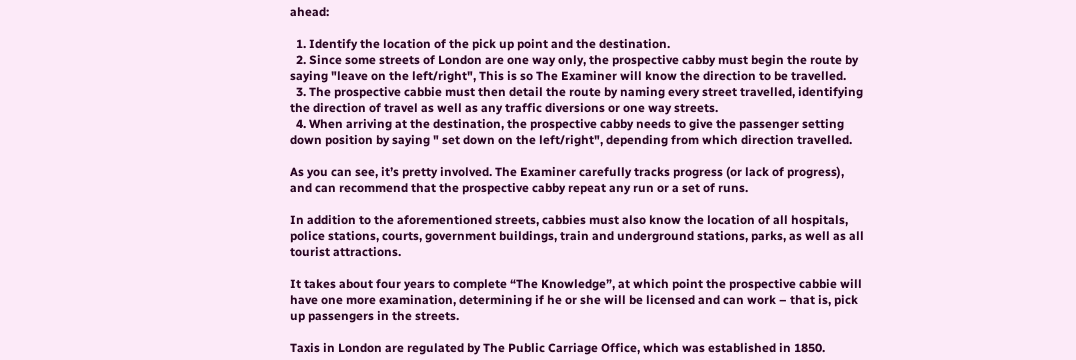ahead:

  1. Identify the location of the pick up point and the destination.
  2. Since some streets of London are one way only, the prospective cabby must begin the route by saying "leave on the left/right", This is so The Examiner will know the direction to be travelled.
  3. The prospective cabbie must then detail the route by naming every street travelled, identifying the direction of travel as well as any traffic diversions or one way streets.
  4. When arriving at the destination, the prospective cabby needs to give the passenger setting down position by saying " set down on the left/right", depending from which direction travelled.

As you can see, it’s pretty involved. The Examiner carefully tracks progress (or lack of progress), and can recommend that the prospective cabby repeat any run or a set of runs.

In addition to the aforementioned streets, cabbies must also know the location of all hospitals, police stations, courts, government buildings, train and underground stations, parks, as well as all tourist attractions.

It takes about four years to complete “The Knowledge”, at which point the prospective cabbie will have one more examination, determining if he or she will be licensed and can work – that is, pick up passengers in the streets.

Taxis in London are regulated by The Public Carriage Office, which was established in 1850.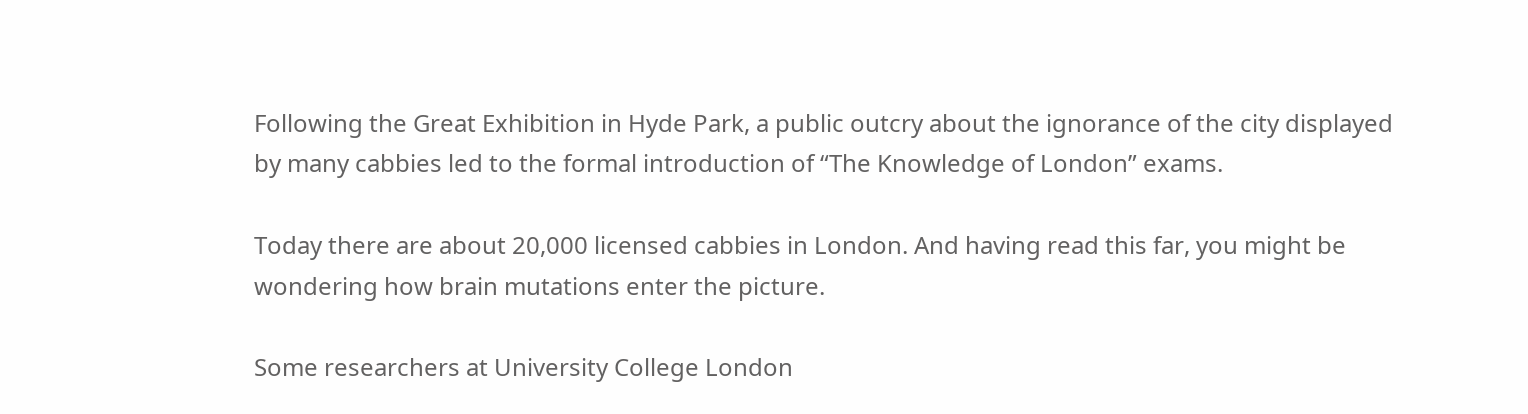Following the Great Exhibition in Hyde Park, a public outcry about the ignorance of the city displayed by many cabbies led to the formal introduction of “The Knowledge of London” exams.

Today there are about 20,000 licensed cabbies in London. And having read this far, you might be wondering how brain mutations enter the picture.

Some researchers at University College London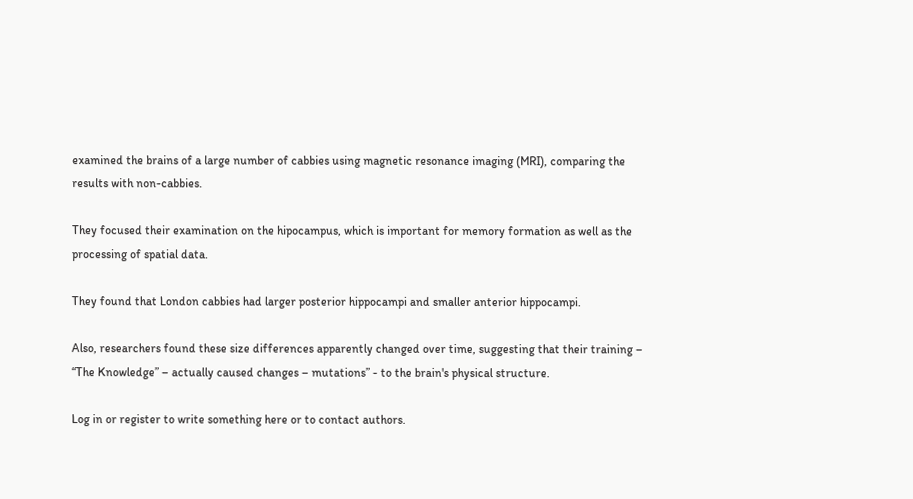examined the brains of a large number of cabbies using magnetic resonance imaging (MRI), comparing the results with non-cabbies.

They focused their examination on the hipocampus, which is important for memory formation as well as the processing of spatial data.

They found that London cabbies had larger posterior hippocampi and smaller anterior hippocampi.

Also, researchers found these size differences apparently changed over time, suggesting that their training – “The Knowledge” – actually caused changes – mutations” - to the brain's physical structure.

Log in or register to write something here or to contact authors.